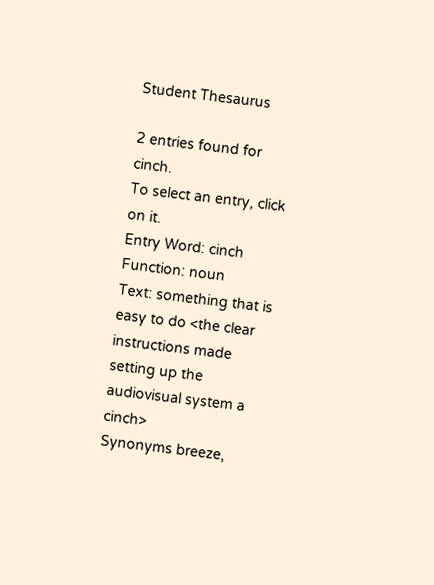Student Thesaurus

2 entries found for cinch.
To select an entry, click on it.
Entry Word: cinch
Function: noun
Text: something that is easy to do <the clear instructions made setting up the audiovisual system a cinch>
Synonyms breeze,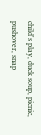child's play, duck soup, picnic, pushover, snap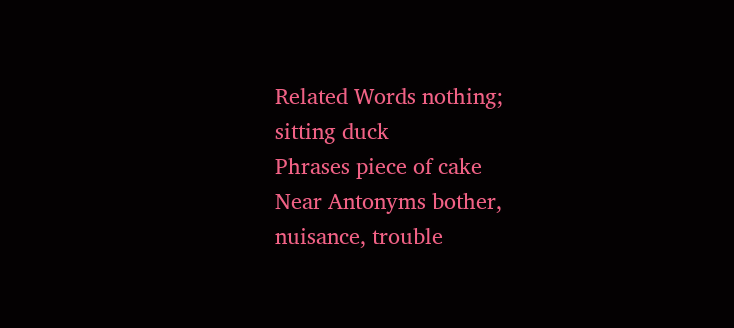Related Words nothing; sitting duck
Phrases piece of cake
Near Antonyms bother, nuisance, trouble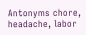Antonyms chore, headache, labor